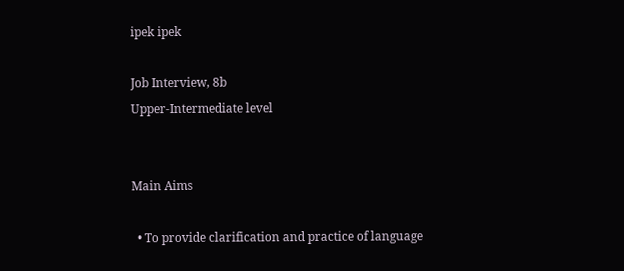ipek ipek

Job Interview, 8b
Upper-Intermediate level


Main Aims

  • To provide clarification and practice of language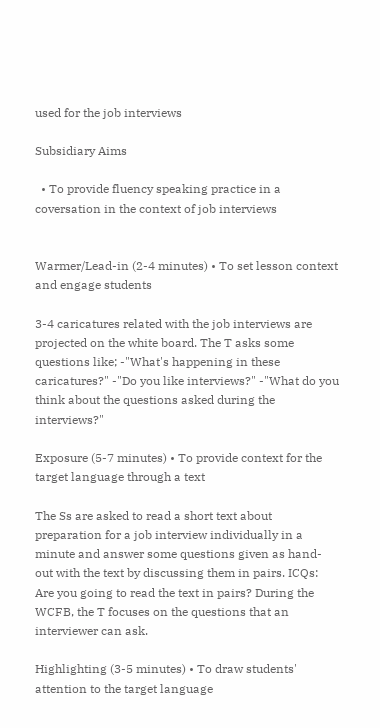used for the job interviews

Subsidiary Aims

  • To provide fluency speaking practice in a coversation in the context of job interviews


Warmer/Lead-in (2-4 minutes) • To set lesson context and engage students

3-4 caricatures related with the job interviews are projected on the white board. The T asks some questions like; -"What's happening in these caricatures?" -"Do you like interviews?" -"What do you think about the questions asked during the interviews?"

Exposure (5-7 minutes) • To provide context for the target language through a text

The Ss are asked to read a short text about preparation for a job interview individually in a minute and answer some questions given as hand-out with the text by discussing them in pairs. ICQs: Are you going to read the text in pairs? During the WCFB, the T focuses on the questions that an interviewer can ask.

Highlighting (3-5 minutes) • To draw students' attention to the target language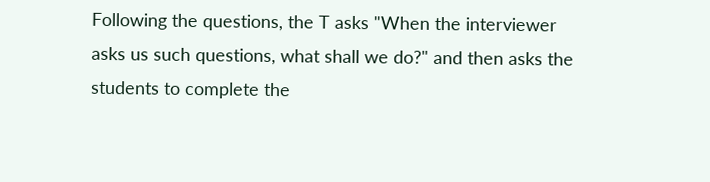Following the questions, the T asks "When the interviewer asks us such questions, what shall we do?" and then asks the students to complete the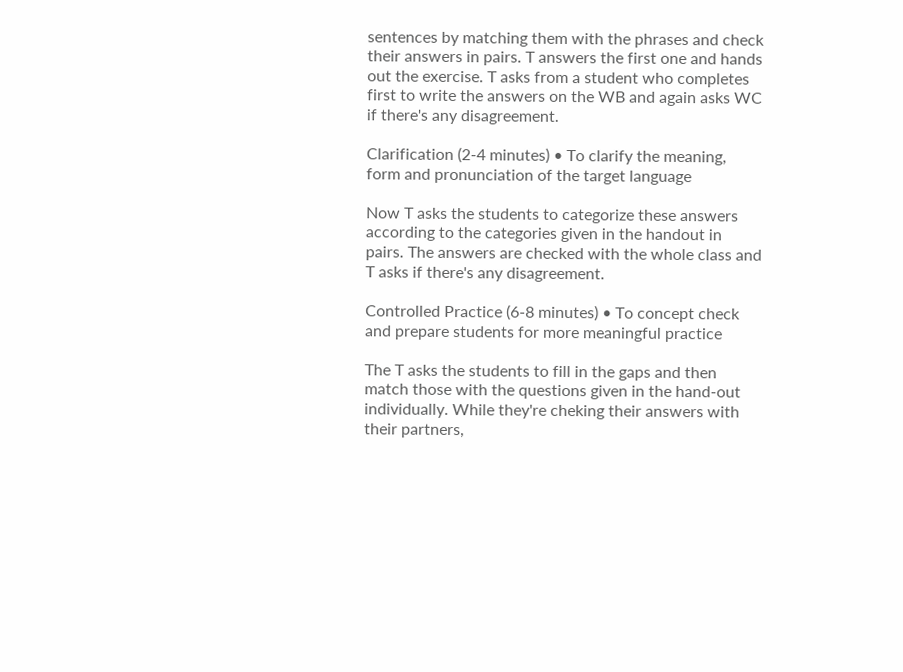sentences by matching them with the phrases and check their answers in pairs. T answers the first one and hands out the exercise. T asks from a student who completes first to write the answers on the WB and again asks WC if there's any disagreement.

Clarification (2-4 minutes) • To clarify the meaning, form and pronunciation of the target language

Now T asks the students to categorize these answers according to the categories given in the handout in pairs. The answers are checked with the whole class and T asks if there's any disagreement.

Controlled Practice (6-8 minutes) • To concept check and prepare students for more meaningful practice

The T asks the students to fill in the gaps and then match those with the questions given in the hand-out individually. While they're cheking their answers with their partners,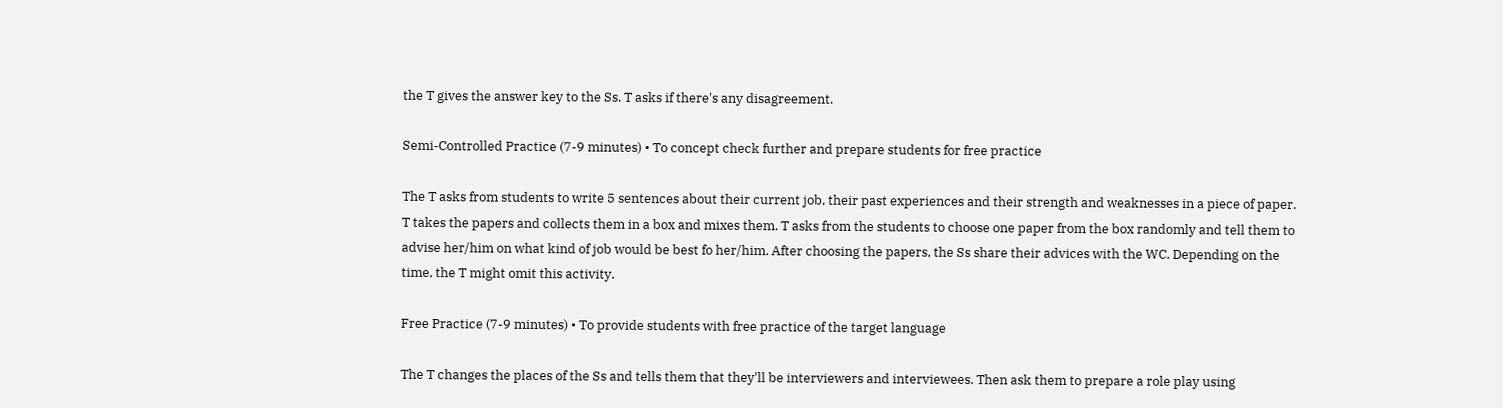the T gives the answer key to the Ss. T asks if there's any disagreement.

Semi-Controlled Practice (7-9 minutes) • To concept check further and prepare students for free practice

The T asks from students to write 5 sentences about their current job, their past experiences and their strength and weaknesses in a piece of paper. T takes the papers and collects them in a box and mixes them. T asks from the students to choose one paper from the box randomly and tell them to advise her/him on what kind of job would be best fo her/him. After choosing the papers, the Ss share their advices with the WC. Depending on the time, the T might omit this activity.

Free Practice (7-9 minutes) • To provide students with free practice of the target language

The T changes the places of the Ss and tells them that they'll be interviewers and interviewees. Then ask them to prepare a role play using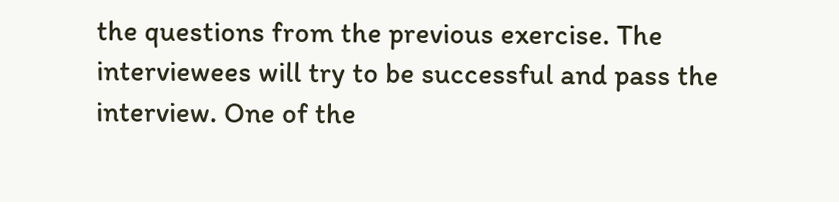the questions from the previous exercise. The interviewees will try to be successful and pass the interview. One of the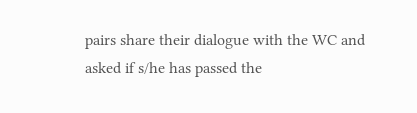pairs share their dialogue with the WC and asked if s/he has passed the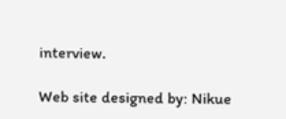interview.

Web site designed by: Nikue